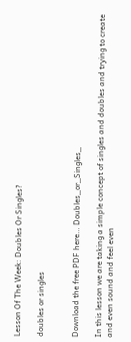Lesson Of The Week: Doubles Or Singles?

doubles or singles


Download the free PDF here… Doubles_or_Singles_

In this lesson we are taking a simple concept of singles and doubles and trying to create and even sound and feel even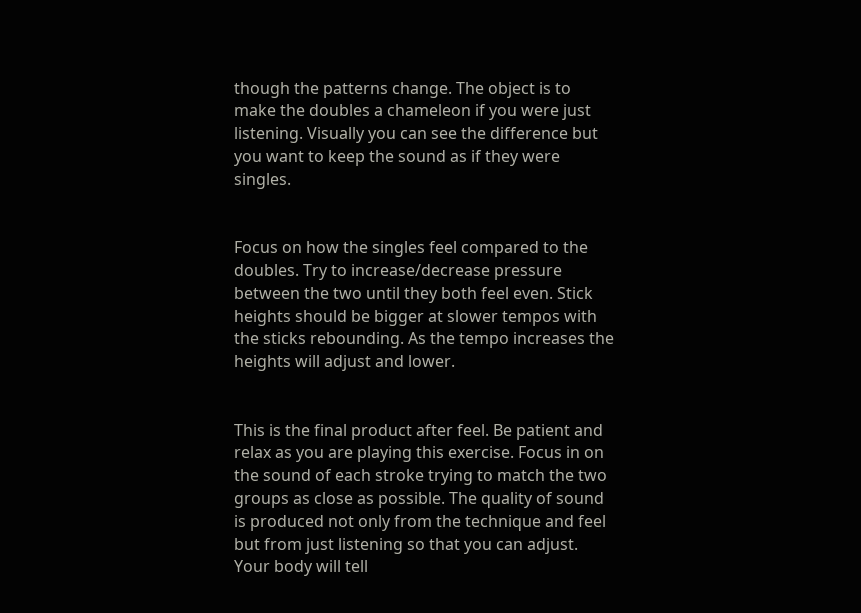though the patterns change. The object is to make the doubles a chameleon if you were just listening. Visually you can see the difference but you want to keep the sound as if they were singles.


Focus on how the singles feel compared to the doubles. Try to increase/decrease pressure between the two until they both feel even. Stick heights should be bigger at slower tempos with the sticks rebounding. As the tempo increases the heights will adjust and lower.


This is the final product after feel. Be patient and relax as you are playing this exercise. Focus in on the sound of each stroke trying to match the two groups as close as possible. The quality of sound is produced not only from the technique and feel but from just listening so that you can adjust. Your body will tell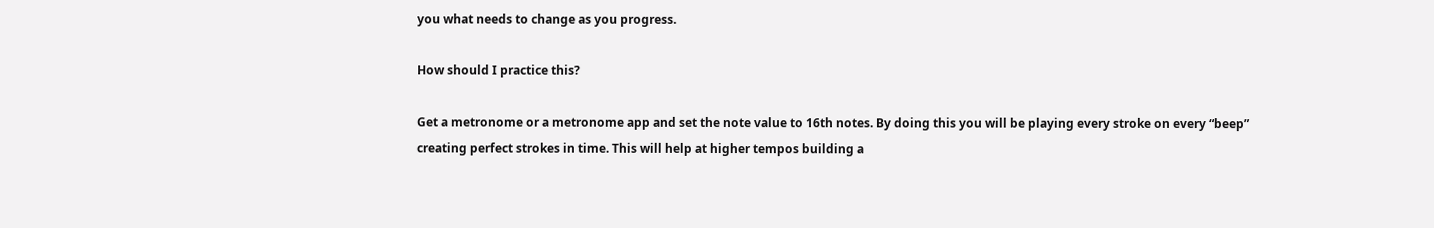you what needs to change as you progress.

How should I practice this?

Get a metronome or a metronome app and set the note value to 16th notes. By doing this you will be playing every stroke on every “beep” creating perfect strokes in time. This will help at higher tempos building a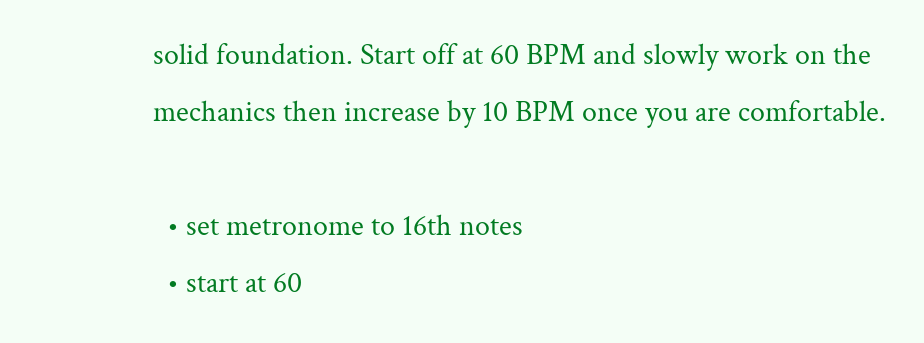solid foundation. Start off at 60 BPM and slowly work on the mechanics then increase by 10 BPM once you are comfortable.

  • set metronome to 16th notes
  • start at 60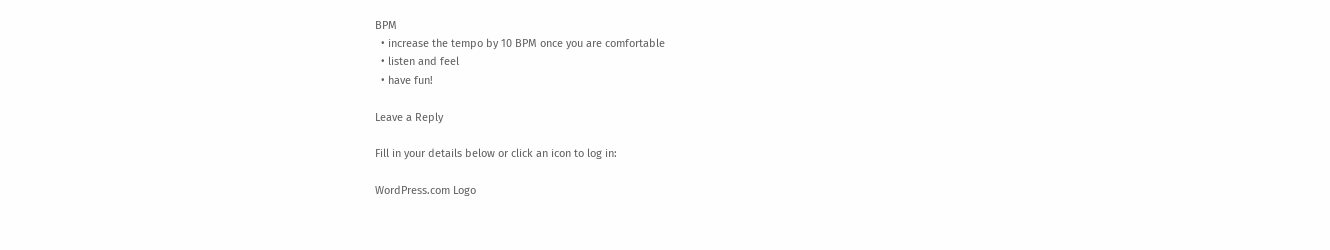BPM
  • increase the tempo by 10 BPM once you are comfortable
  • listen and feel
  • have fun!

Leave a Reply

Fill in your details below or click an icon to log in:

WordPress.com Logo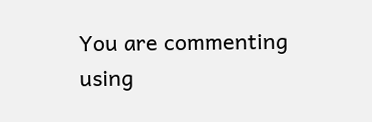You are commenting using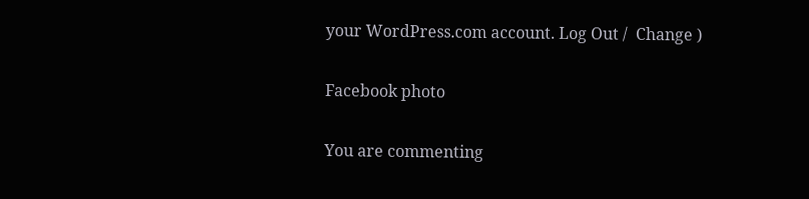your WordPress.com account. Log Out /  Change )

Facebook photo

You are commenting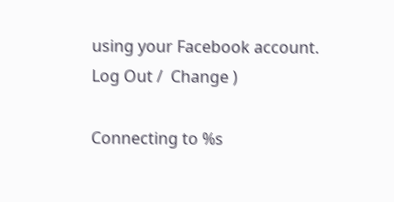using your Facebook account. Log Out /  Change )

Connecting to %s